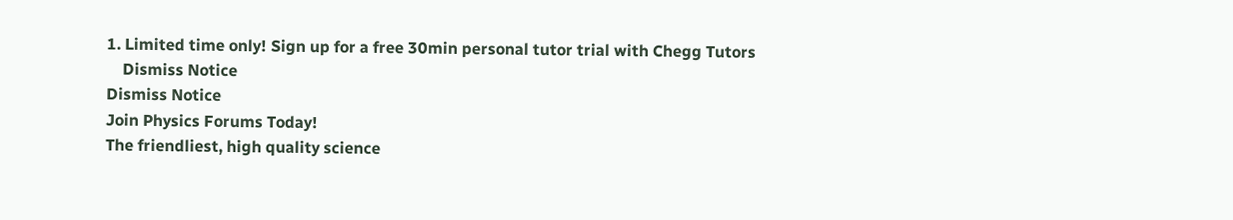1. Limited time only! Sign up for a free 30min personal tutor trial with Chegg Tutors
    Dismiss Notice
Dismiss Notice
Join Physics Forums Today!
The friendliest, high quality science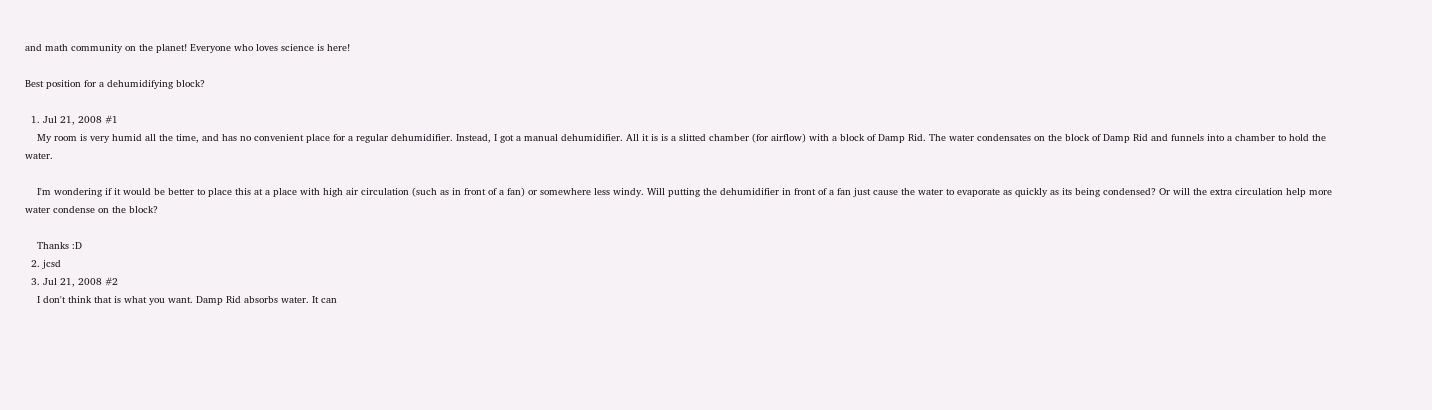and math community on the planet! Everyone who loves science is here!

Best position for a dehumidifying block?

  1. Jul 21, 2008 #1
    My room is very humid all the time, and has no convenient place for a regular dehumidifier. Instead, I got a manual dehumidifier. All it is is a slitted chamber (for airflow) with a block of Damp Rid. The water condensates on the block of Damp Rid and funnels into a chamber to hold the water.

    I'm wondering if it would be better to place this at a place with high air circulation (such as in front of a fan) or somewhere less windy. Will putting the dehumidifier in front of a fan just cause the water to evaporate as quickly as its being condensed? Or will the extra circulation help more water condense on the block?

    Thanks :D
  2. jcsd
  3. Jul 21, 2008 #2
    I don't think that is what you want. Damp Rid absorbs water. It can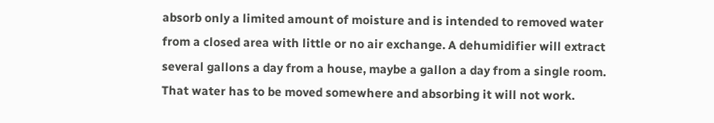absorb only a limited amount of moisture and is intended to removed water from a closed area with little or no air exchange. A dehumidifier will extract several gallons a day from a house, maybe a gallon a day from a single room. That water has to be moved somewhere and absorbing it will not work.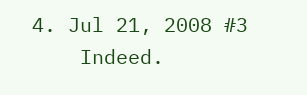4. Jul 21, 2008 #3
    Indeed.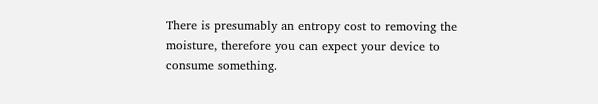There is presumably an entropy cost to removing the moisture, therefore you can expect your device to consume something.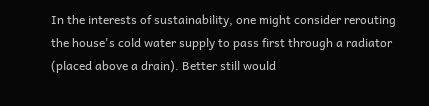In the interests of sustainability, one might consider rerouting the house's cold water supply to pass first through a radiator (placed above a drain). Better still would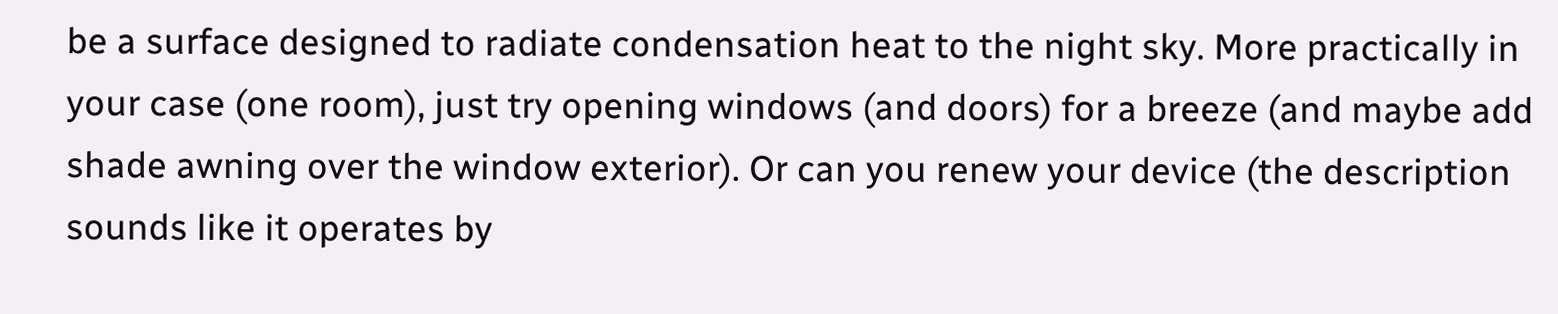be a surface designed to radiate condensation heat to the night sky. More practically in your case (one room), just try opening windows (and doors) for a breeze (and maybe add shade awning over the window exterior). Or can you renew your device (the description sounds like it operates by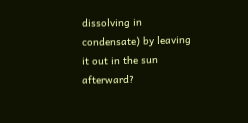dissolving in condensate) by leaving it out in the sun afterward?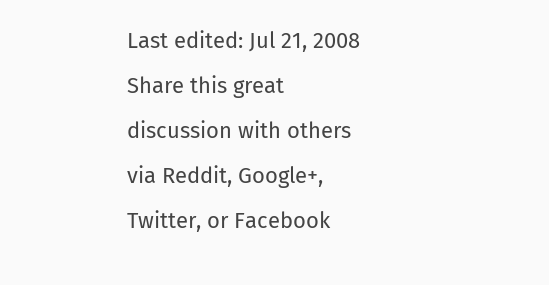Last edited: Jul 21, 2008
Share this great discussion with others via Reddit, Google+, Twitter, or Facebook